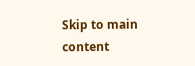Skip to main content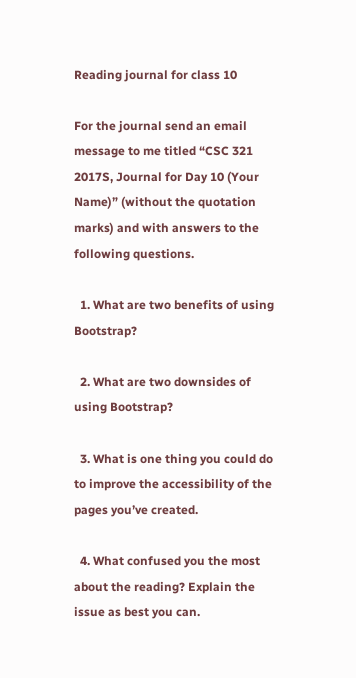Reading journal for class 10

For the journal send an email message to me titled “CSC 321 2017S, Journal for Day 10 (Your Name)” (without the quotation marks) and with answers to the following questions.

  1. What are two benefits of using Bootstrap?

  2. What are two downsides of using Bootstrap?

  3. What is one thing you could do to improve the accessibility of the pages you’ve created.

  4. What confused you the most about the reading? Explain the issue as best you can.